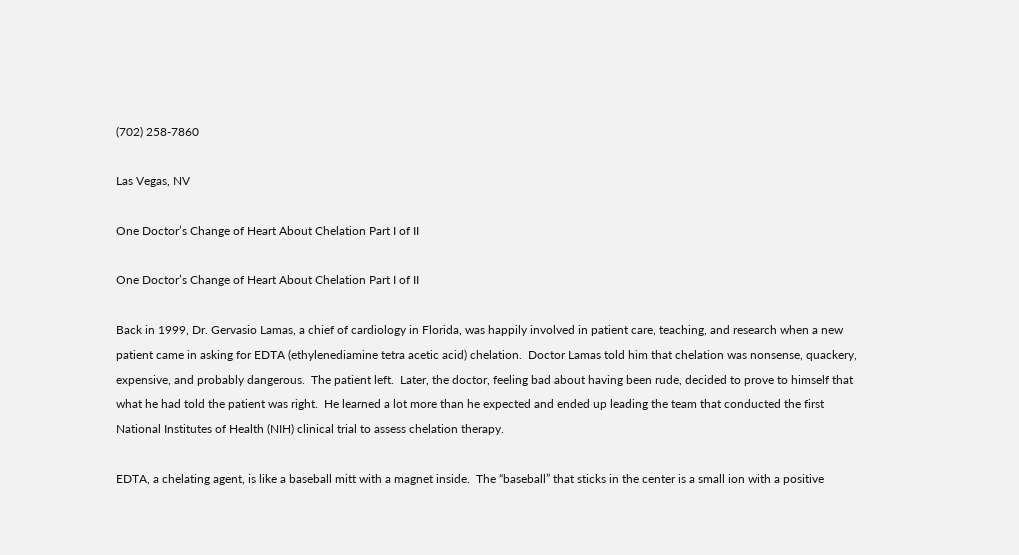(702) 258-7860

Las Vegas, NV

One Doctor’s Change of Heart About Chelation Part I of II

One Doctor’s Change of Heart About Chelation Part I of II

Back in 1999, Dr. Gervasio Lamas, a chief of cardiology in Florida, was happily involved in patient care, teaching, and research when a new patient came in asking for EDTA (ethylenediamine tetra acetic acid) chelation.  Doctor Lamas told him that chelation was nonsense, quackery, expensive, and probably dangerous.  The patient left.  Later, the doctor, feeling bad about having been rude, decided to prove to himself that what he had told the patient was right.  He learned a lot more than he expected and ended up leading the team that conducted the first National Institutes of Health (NIH) clinical trial to assess chelation therapy.

EDTA, a chelating agent, is like a baseball mitt with a magnet inside.  The “baseball” that sticks in the center is a small ion with a positive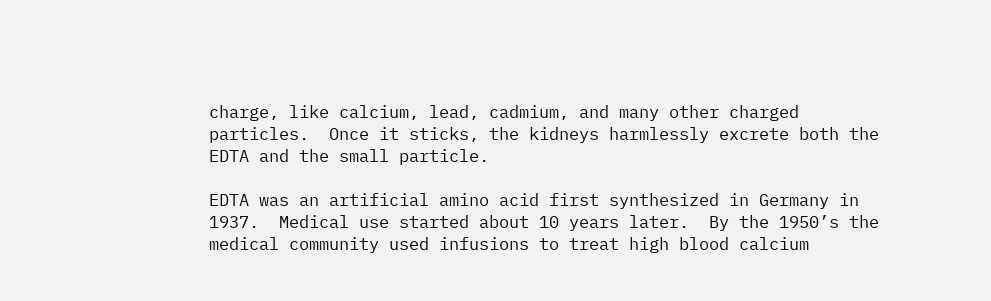charge, like calcium, lead, cadmium, and many other charged particles.  Once it sticks, the kidneys harmlessly excrete both the EDTA and the small particle.

EDTA was an artificial amino acid first synthesized in Germany in 1937.  Medical use started about 10 years later.  By the 1950’s the medical community used infusions to treat high blood calcium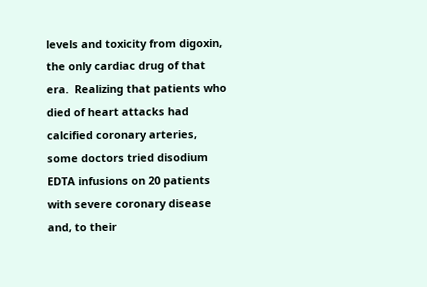levels and toxicity from digoxin, the only cardiac drug of that era.  Realizing that patients who died of heart attacks had calcified coronary arteries, some doctors tried disodium EDTA infusions on 20 patients with severe coronary disease and, to their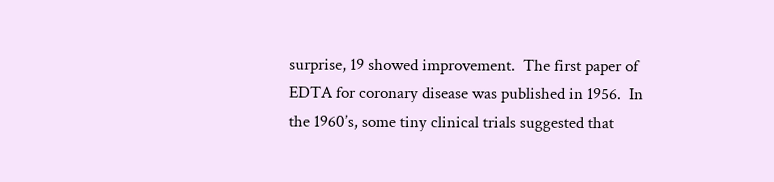surprise, 19 showed improvement.  The first paper of EDTA for coronary disease was published in 1956.  In the 1960’s, some tiny clinical trials suggested that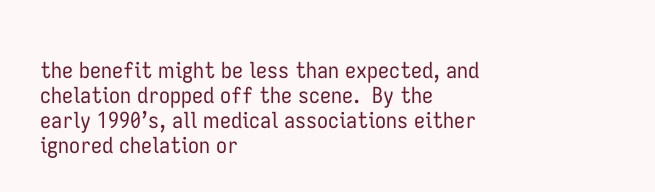the benefit might be less than expected, and chelation dropped off the scene.  By the early 1990’s, all medical associations either ignored chelation or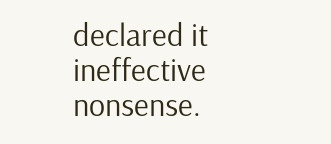declared it ineffective nonsense.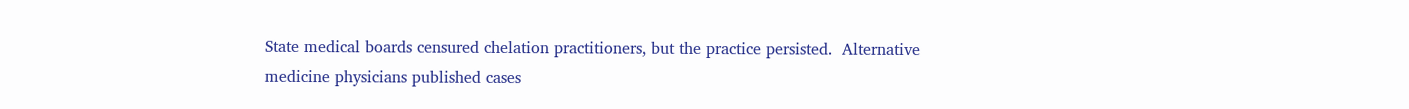State medical boards censured chelation practitioners, but the practice persisted.  Alternative medicine physicians published cases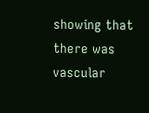showing that there was vascular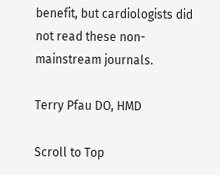benefit, but cardiologists did not read these non-mainstream journals.

Terry Pfau DO, HMD

Scroll to Top